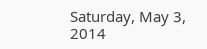Saturday, May 3, 2014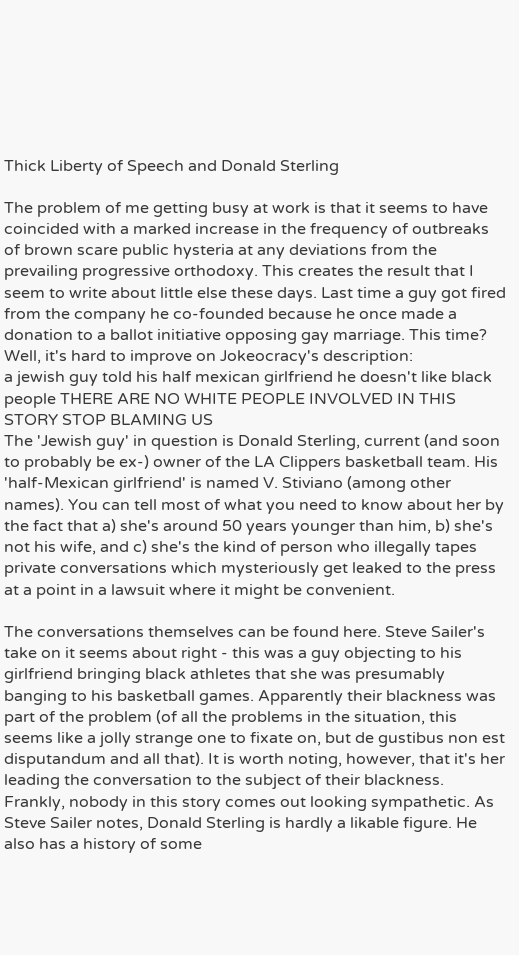Thick Liberty of Speech and Donald Sterling

The problem of me getting busy at work is that it seems to have coincided with a marked increase in the frequency of outbreaks of brown scare public hysteria at any deviations from the prevailing progressive orthodoxy. This creates the result that I seem to write about little else these days. Last time a guy got fired from the company he co-founded because he once made a donation to a ballot initiative opposing gay marriage. This time? Well, it's hard to improve on Jokeocracy's description:
a jewish guy told his half mexican girlfriend he doesn't like black people THERE ARE NO WHITE PEOPLE INVOLVED IN THIS STORY STOP BLAMING US
The 'Jewish guy' in question is Donald Sterling, current (and soon to probably be ex-) owner of the LA Clippers basketball team. His 'half-Mexican girlfriend' is named V. Stiviano (among other names). You can tell most of what you need to know about her by the fact that a) she's around 50 years younger than him, b) she's not his wife, and c) she's the kind of person who illegally tapes private conversations which mysteriously get leaked to the press at a point in a lawsuit where it might be convenient.

The conversations themselves can be found here. Steve Sailer's take on it seems about right - this was a guy objecting to his girlfriend bringing black athletes that she was presumably banging to his basketball games. Apparently their blackness was part of the problem (of all the problems in the situation, this seems like a jolly strange one to fixate on, but de gustibus non est disputandum and all that). It is worth noting, however, that it's her leading the conversation to the subject of their blackness. Frankly, nobody in this story comes out looking sympathetic. As Steve Sailer notes, Donald Sterling is hardly a likable figure. He also has a history of some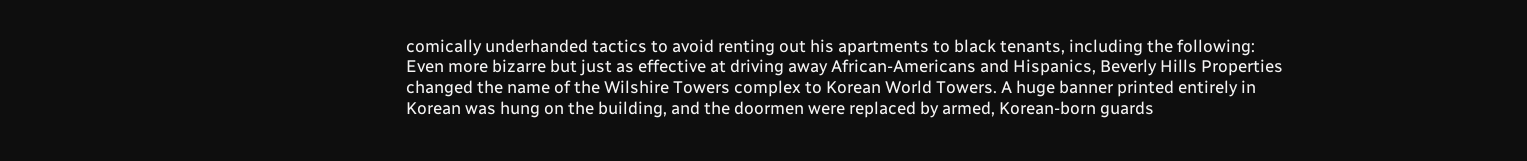comically underhanded tactics to avoid renting out his apartments to black tenants, including the following:
Even more bizarre but just as effective at driving away African-Americans and Hispanics, Beverly Hills Properties changed the name of the Wilshire Towers complex to Korean World Towers. A huge banner printed entirely in Korean was hung on the building, and the doormen were replaced by armed, Korean-born guards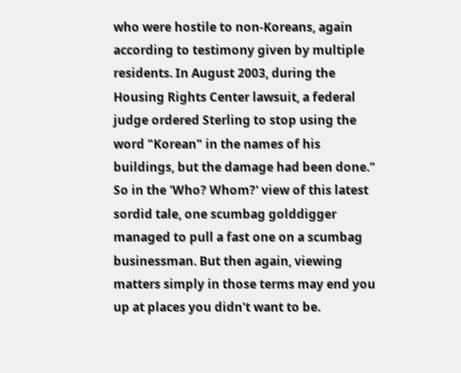who were hostile to non-Koreans, again according to testimony given by multiple residents. In August 2003, during the Housing Rights Center lawsuit, a federal judge ordered Sterling to stop using the word "Korean" in the names of his buildings, but the damage had been done."
So in the 'Who? Whom?' view of this latest sordid tale, one scumbag golddigger managed to pull a fast one on a scumbag businessman. But then again, viewing matters simply in those terms may end you up at places you didn't want to be.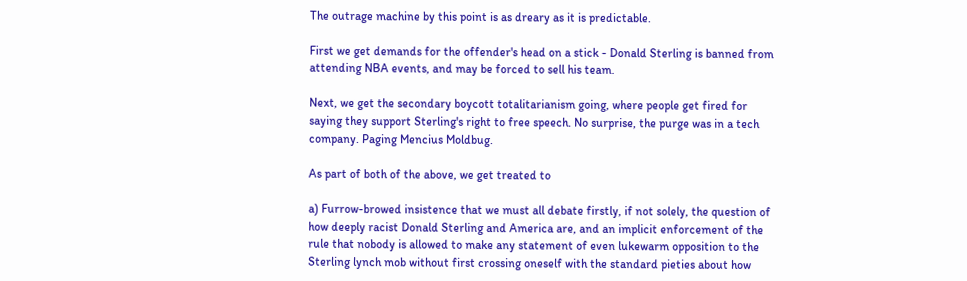The outrage machine by this point is as dreary as it is predictable.

First we get demands for the offender's head on a stick - Donald Sterling is banned from attending NBA events, and may be forced to sell his team.

Next, we get the secondary boycott totalitarianism going, where people get fired for saying they support Sterling's right to free speech. No surprise, the purge was in a tech company. Paging Mencius Moldbug.

As part of both of the above, we get treated to

a) Furrow-browed insistence that we must all debate firstly, if not solely, the question of how deeply racist Donald Sterling and America are, and an implicit enforcement of the rule that nobody is allowed to make any statement of even lukewarm opposition to the Sterling lynch mob without first crossing oneself with the standard pieties about how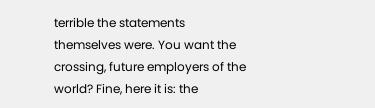terrible the statements themselves were. You want the crossing, future employers of the world? Fine, here it is: the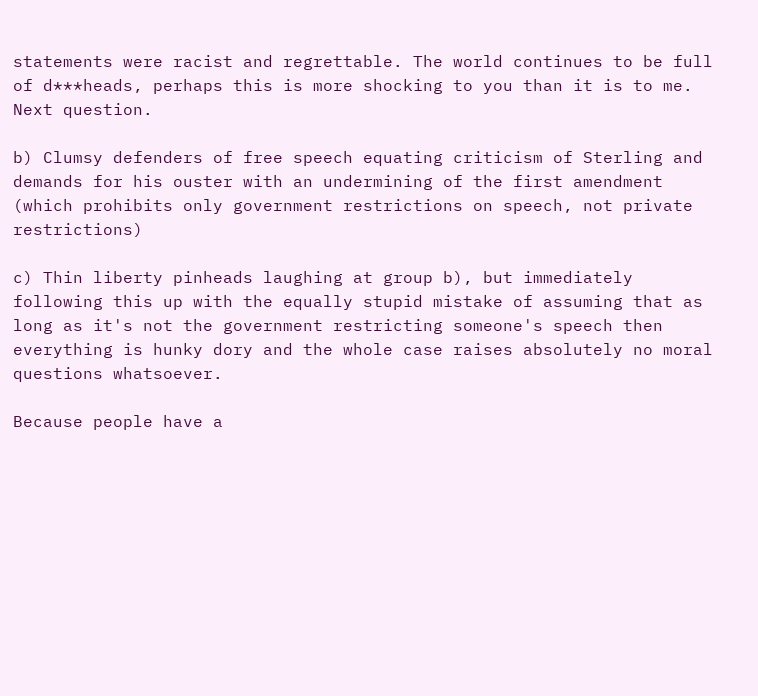statements were racist and regrettable. The world continues to be full of d***heads, perhaps this is more shocking to you than it is to me. Next question.

b) Clumsy defenders of free speech equating criticism of Sterling and demands for his ouster with an undermining of the first amendment (which prohibits only government restrictions on speech, not private restrictions)

c) Thin liberty pinheads laughing at group b), but immediately following this up with the equally stupid mistake of assuming that as long as it's not the government restricting someone's speech then everything is hunky dory and the whole case raises absolutely no moral questions whatsoever.

Because people have a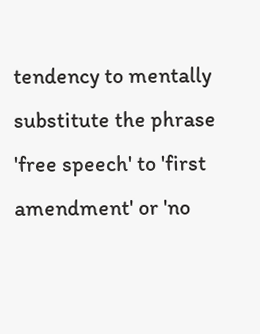tendency to mentally substitute the phrase 'free speech' to 'first amendment' or 'no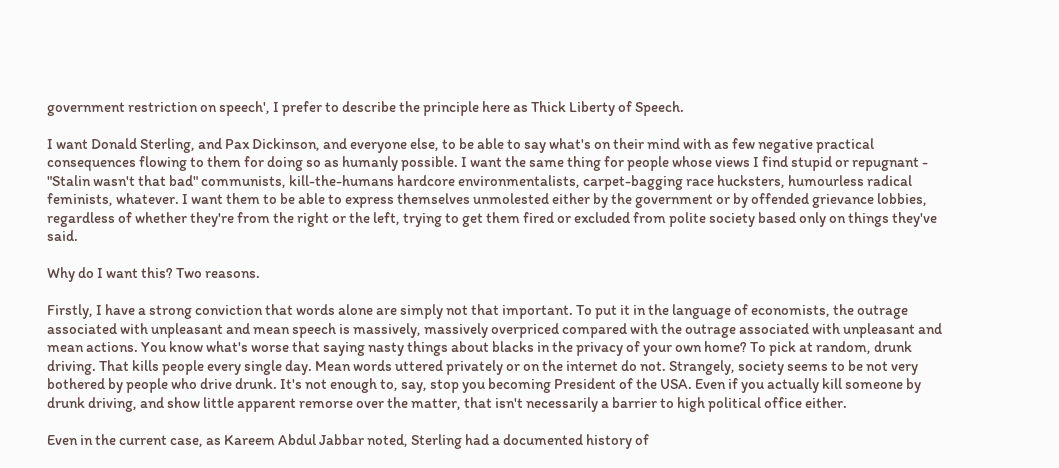government restriction on speech', I prefer to describe the principle here as Thick Liberty of Speech.

I want Donald Sterling, and Pax Dickinson, and everyone else, to be able to say what's on their mind with as few negative practical consequences flowing to them for doing so as humanly possible. I want the same thing for people whose views I find stupid or repugnant - "Stalin wasn't that bad" communists, kill-the-humans hardcore environmentalists, carpet-bagging race hucksters, humourless radical feminists, whatever. I want them to be able to express themselves unmolested either by the government or by offended grievance lobbies, regardless of whether they're from the right or the left, trying to get them fired or excluded from polite society based only on things they've said.

Why do I want this? Two reasons.

Firstly, I have a strong conviction that words alone are simply not that important. To put it in the language of economists, the outrage associated with unpleasant and mean speech is massively, massively overpriced compared with the outrage associated with unpleasant and mean actions. You know what's worse that saying nasty things about blacks in the privacy of your own home? To pick at random, drunk driving. That kills people every single day. Mean words uttered privately or on the internet do not. Strangely, society seems to be not very bothered by people who drive drunk. It's not enough to, say, stop you becoming President of the USA. Even if you actually kill someone by drunk driving, and show little apparent remorse over the matter, that isn't necessarily a barrier to high political office either.

Even in the current case, as Kareem Abdul Jabbar noted, Sterling had a documented history of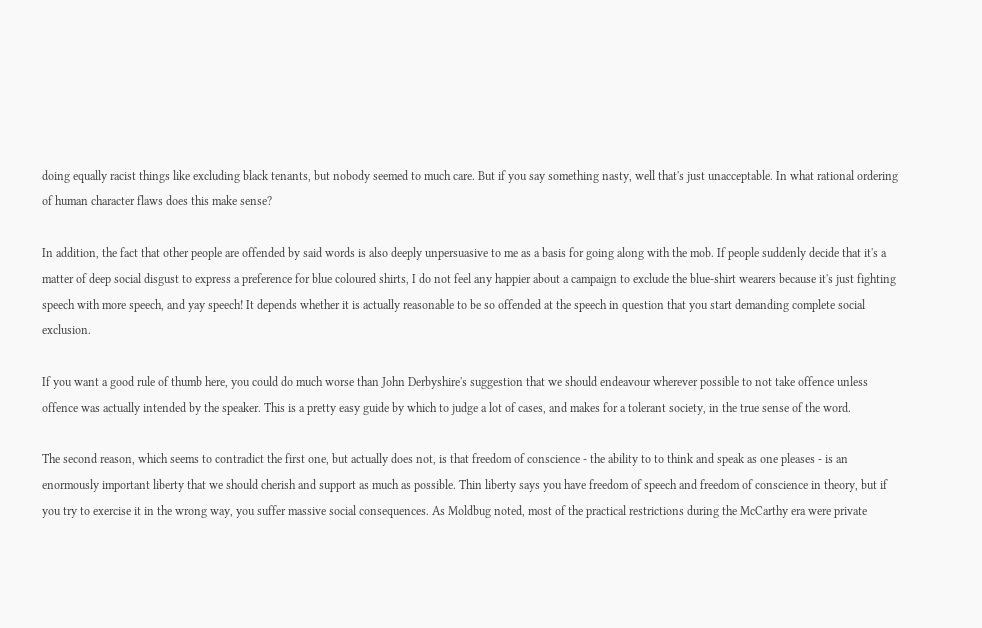doing equally racist things like excluding black tenants, but nobody seemed to much care. But if you say something nasty, well that's just unacceptable. In what rational ordering of human character flaws does this make sense?

In addition, the fact that other people are offended by said words is also deeply unpersuasive to me as a basis for going along with the mob. If people suddenly decide that it's a matter of deep social disgust to express a preference for blue coloured shirts, I do not feel any happier about a campaign to exclude the blue-shirt wearers because it's just fighting speech with more speech, and yay speech! It depends whether it is actually reasonable to be so offended at the speech in question that you start demanding complete social exclusion.

If you want a good rule of thumb here, you could do much worse than John Derbyshire's suggestion that we should endeavour wherever possible to not take offence unless offence was actually intended by the speaker. This is a pretty easy guide by which to judge a lot of cases, and makes for a tolerant society, in the true sense of the word.

The second reason, which seems to contradict the first one, but actually does not, is that freedom of conscience - the ability to to think and speak as one pleases - is an enormously important liberty that we should cherish and support as much as possible. Thin liberty says you have freedom of speech and freedom of conscience in theory, but if you try to exercise it in the wrong way, you suffer massive social consequences. As Moldbug noted, most of the practical restrictions during the McCarthy era were private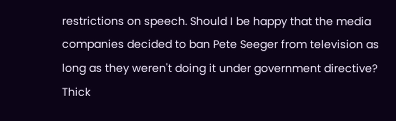restrictions on speech. Should I be happy that the media companies decided to ban Pete Seeger from television as long as they weren't doing it under government directive? Thick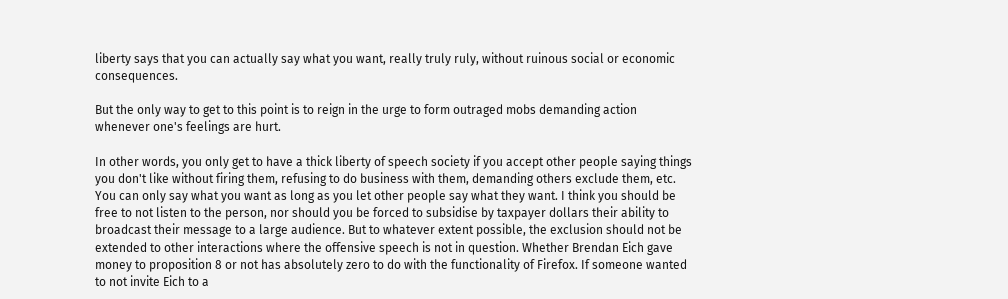liberty says that you can actually say what you want, really truly ruly, without ruinous social or economic consequences.

But the only way to get to this point is to reign in the urge to form outraged mobs demanding action whenever one's feelings are hurt.

In other words, you only get to have a thick liberty of speech society if you accept other people saying things you don't like without firing them, refusing to do business with them, demanding others exclude them, etc. You can only say what you want as long as you let other people say what they want. I think you should be free to not listen to the person, nor should you be forced to subsidise by taxpayer dollars their ability to broadcast their message to a large audience. But to whatever extent possible, the exclusion should not be extended to other interactions where the offensive speech is not in question. Whether Brendan Eich gave money to proposition 8 or not has absolutely zero to do with the functionality of Firefox. If someone wanted to not invite Eich to a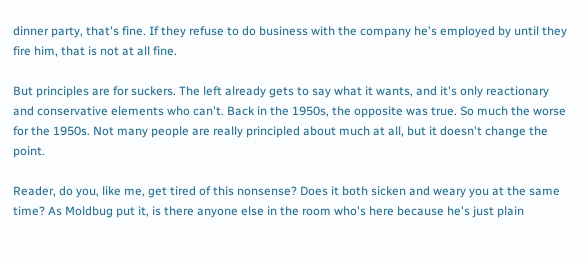dinner party, that's fine. If they refuse to do business with the company he's employed by until they fire him, that is not at all fine.

But principles are for suckers. The left already gets to say what it wants, and it's only reactionary and conservative elements who can't. Back in the 1950s, the opposite was true. So much the worse for the 1950s. Not many people are really principled about much at all, but it doesn't change the point.

Reader, do you, like me, get tired of this nonsense? Does it both sicken and weary you at the same time? As Moldbug put it, is there anyone else in the room who's here because he's just plain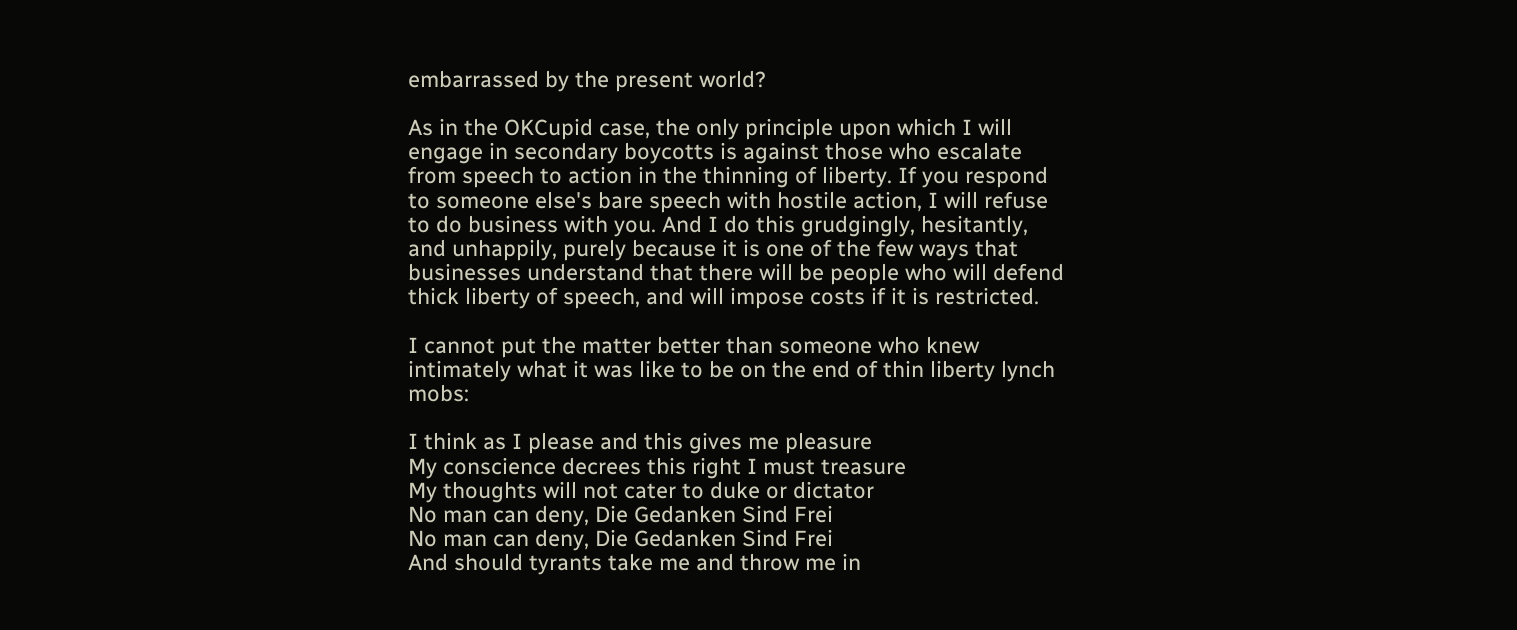embarrassed by the present world?

As in the OKCupid case, the only principle upon which I will engage in secondary boycotts is against those who escalate from speech to action in the thinning of liberty. If you respond to someone else's bare speech with hostile action, I will refuse to do business with you. And I do this grudgingly, hesitantly, and unhappily, purely because it is one of the few ways that businesses understand that there will be people who will defend thick liberty of speech, and will impose costs if it is restricted.

I cannot put the matter better than someone who knew intimately what it was like to be on the end of thin liberty lynch mobs:

I think as I please and this gives me pleasure
My conscience decrees this right I must treasure
My thoughts will not cater to duke or dictator
No man can deny, Die Gedanken Sind Frei
No man can deny, Die Gedanken Sind Frei
And should tyrants take me and throw me in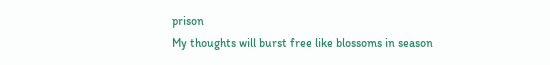prison
My thoughts will burst free like blossoms in season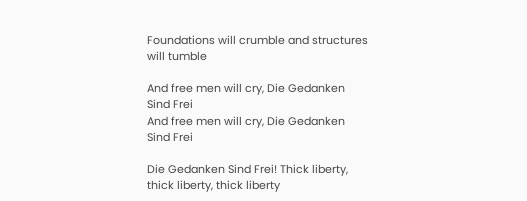Foundations will crumble and structures will tumble

And free men will cry, Die Gedanken Sind Frei
And free men will cry, Die Gedanken Sind Frei

Die Gedanken Sind Frei! Thick liberty, thick liberty, thick liberty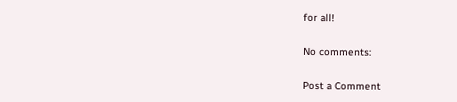for all!

No comments:

Post a Comment